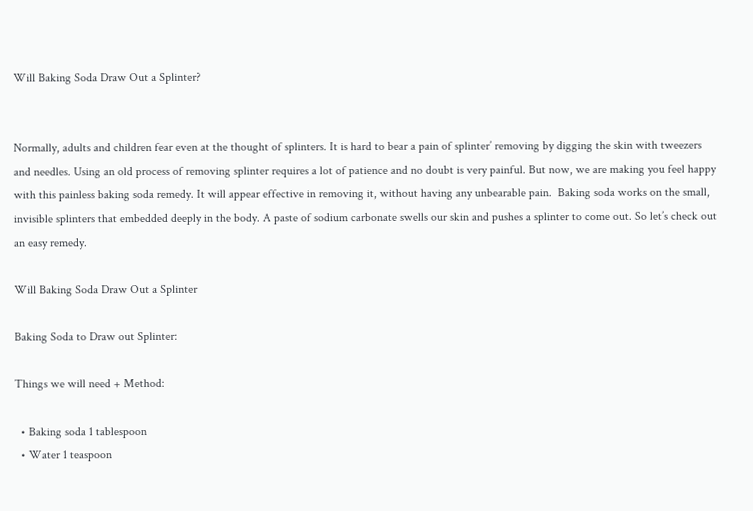Will Baking Soda Draw Out a Splinter?


Normally, adults and children fear even at the thought of splinters. It is hard to bear a pain of splinter’ removing by digging the skin with tweezers and needles. Using an old process of removing splinter requires a lot of patience and no doubt is very painful. But now, we are making you feel happy with this painless baking soda remedy. It will appear effective in removing it, without having any unbearable pain.  Baking soda works on the small, invisible splinters that embedded deeply in the body. A paste of sodium carbonate swells our skin and pushes a splinter to come out. So let’s check out an easy remedy.

Will Baking Soda Draw Out a Splinter

Baking Soda to Draw out Splinter:

Things we will need + Method:

  • Baking soda 1 tablespoon
  • Water 1 teaspoon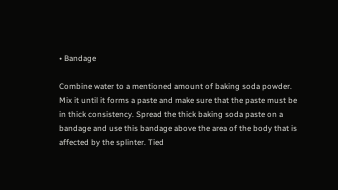• Bandage

Combine water to a mentioned amount of baking soda powder. Mix it until it forms a paste and make sure that the paste must be in thick consistency. Spread the thick baking soda paste on a bandage and use this bandage above the area of the body that is affected by the splinter. Tied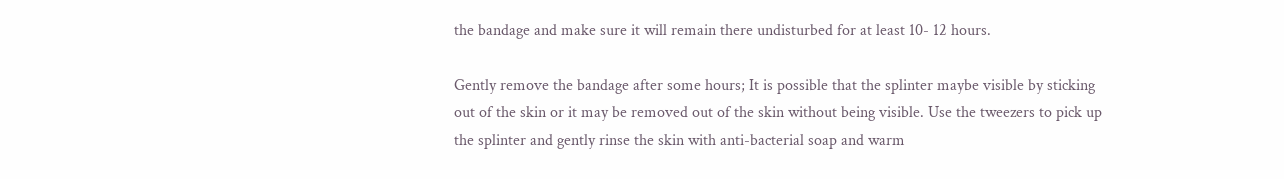the bandage and make sure it will remain there undisturbed for at least 10- 12 hours.

Gently remove the bandage after some hours; It is possible that the splinter maybe visible by sticking out of the skin or it may be removed out of the skin without being visible. Use the tweezers to pick up the splinter and gently rinse the skin with anti-bacterial soap and warm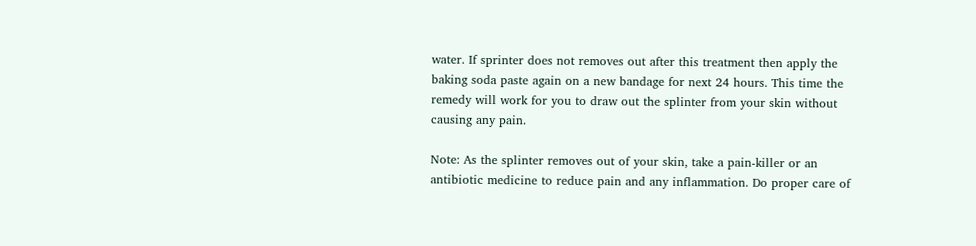water. If sprinter does not removes out after this treatment then apply the baking soda paste again on a new bandage for next 24 hours. This time the remedy will work for you to draw out the splinter from your skin without causing any pain.

Note: As the splinter removes out of your skin, take a pain-killer or an antibiotic medicine to reduce pain and any inflammation. Do proper care of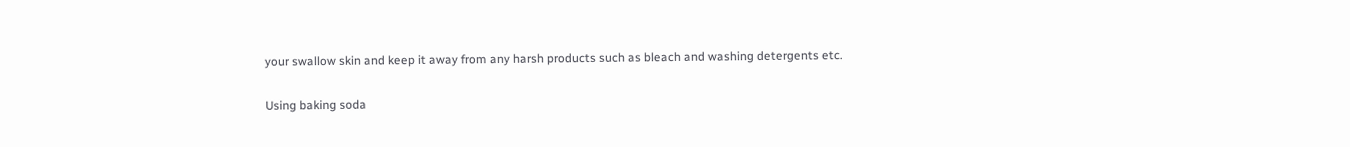your swallow skin and keep it away from any harsh products such as bleach and washing detergents etc.

Using baking soda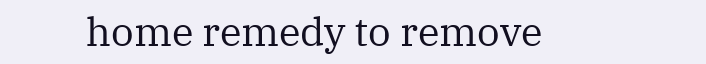home remedy to remove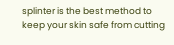splinter is the best method to keep your skin safe from cutting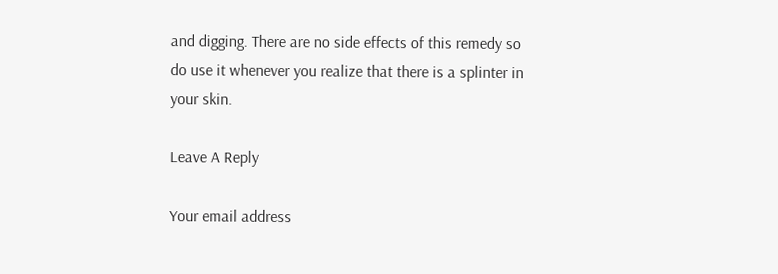and digging. There are no side effects of this remedy so do use it whenever you realize that there is a splinter in your skin.

Leave A Reply

Your email address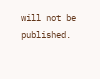will not be published.